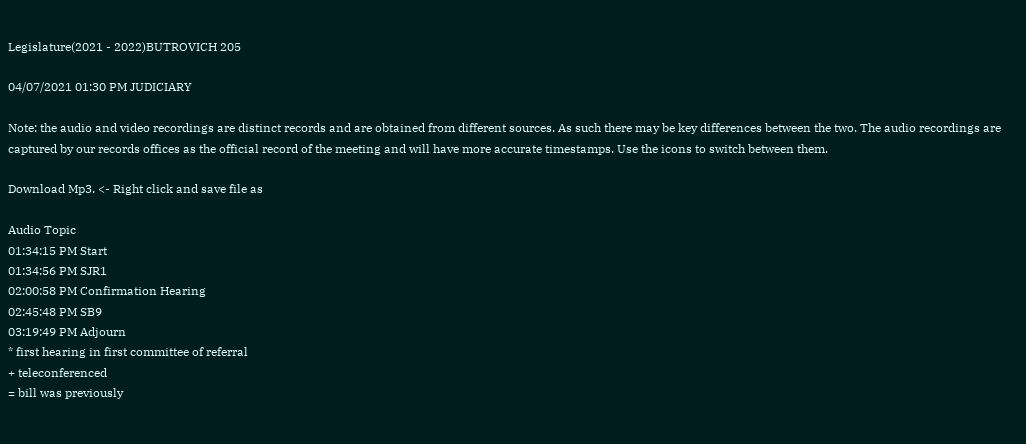Legislature(2021 - 2022)BUTROVICH 205

04/07/2021 01:30 PM JUDICIARY

Note: the audio and video recordings are distinct records and are obtained from different sources. As such there may be key differences between the two. The audio recordings are captured by our records offices as the official record of the meeting and will have more accurate timestamps. Use the icons to switch between them.

Download Mp3. <- Right click and save file as

Audio Topic
01:34:15 PM Start
01:34:56 PM SJR1
02:00:58 PM Confirmation Hearing
02:45:48 PM SB9
03:19:49 PM Adjourn
* first hearing in first committee of referral
+ teleconferenced
= bill was previously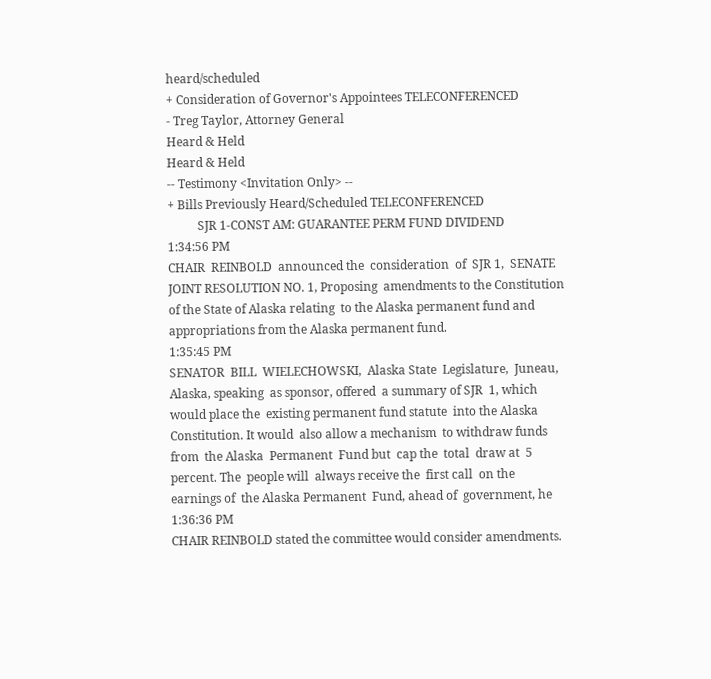heard/scheduled
+ Consideration of Governor's Appointees TELECONFERENCED
- Treg Taylor, Attorney General
Heard & Held
Heard & Held
-- Testimony <Invitation Only> --
+ Bills Previously Heard/Scheduled TELECONFERENCED
          SJR 1-CONST AM: GUARANTEE PERM FUND DIVIDEND
1:34:56 PM
CHAIR  REINBOLD  announced the  consideration  of  SJR 1,  SENATE
JOINT RESOLUTION NO. 1, Proposing  amendments to the Constitution
of the State of Alaska relating  to the Alaska permanent fund and
appropriations from the Alaska permanent fund.
1:35:45 PM
SENATOR  BILL  WIELECHOWSKI,  Alaska State  Legislature,  Juneau,
Alaska, speaking  as sponsor, offered  a summary of SJR  1, which
would place the  existing permanent fund statute  into the Alaska
Constitution. It would  also allow a mechanism  to withdraw funds
from  the Alaska  Permanent  Fund but  cap the  total  draw at  5
percent. The  people will  always receive the  first call  on the
earnings of  the Alaska Permanent  Fund, ahead of  government, he
1:36:36 PM
CHAIR REINBOLD stated the committee would consider amendments.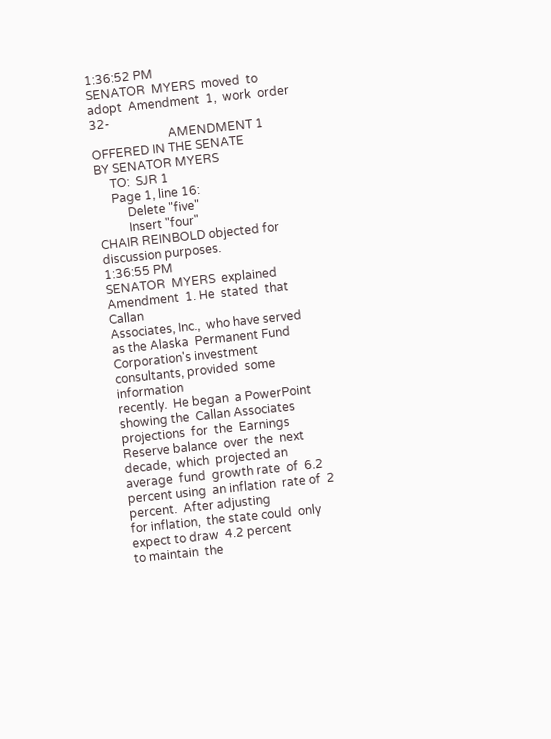1:36:52 PM
SENATOR  MYERS  moved  to  adopt  Amendment  1,  work  order  32-
                          AMENDMENT 1
OFFERED IN THE SENATE                          BY SENATOR MYERS
     TO:  SJR 1
     Page 1, line 16:
          Delete "five"
          Insert "four"
CHAIR REINBOLD objected for discussion purposes.
1:36:55 PM
SENATOR  MYERS  explained  Amendment  1. He  stated  that  Callan
Associates, Inc.,  who have served  as the Alaska  Permanent Fund
Corporation's investment  consultants, provided  some information
recently.  He began  a PowerPoint  showing the  Callan Associates
projections  for  the  Earnings  Reserve balance  over  the  next
decade,  which  projected an  average  fund  growth rate  of  6.2
percent using  an inflation  rate of  2 percent.  After adjusting
for inflation,  the state could  only expect to draw  4.2 percent
to maintain  the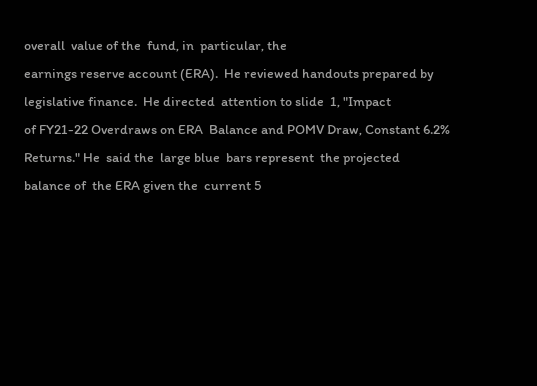overall  value of the  fund, in  particular, the
earnings reserve account (ERA).  He reviewed handouts prepared by
legislative finance.  He directed  attention to slide  1, "Impact
of FY21-22 Overdraws on ERA  Balance and POMV Draw, Constant 6.2%
Returns." He  said the  large blue  bars represent  the projected
balance of  the ERA given the  current 5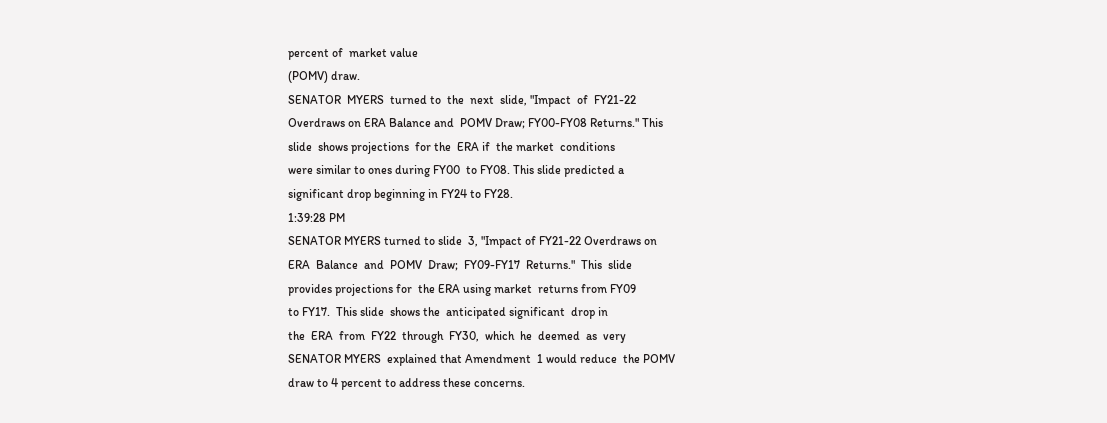percent of  market value
(POMV) draw.
SENATOR  MYERS  turned to  the  next  slide, "Impact  of  FY21-22
Overdraws on ERA Balance and  POMV Draw; FY00-FY08 Returns." This
slide  shows projections  for the  ERA if  the market  conditions
were similar to ones during FY00  to FY08. This slide predicted a
significant drop beginning in FY24 to FY28.
1:39:28 PM
SENATOR MYERS turned to slide  3, "Impact of FY21-22 Overdraws on
ERA  Balance  and  POMV  Draw;  FY09-FY17  Returns."  This  slide
provides projections for  the ERA using market  returns from FY09
to FY17.  This slide  shows the  anticipated significant  drop in
the  ERA  from  FY22  through  FY30,  which  he  deemed  as  very
SENATOR MYERS  explained that Amendment  1 would reduce  the POMV
draw to 4 percent to address these concerns.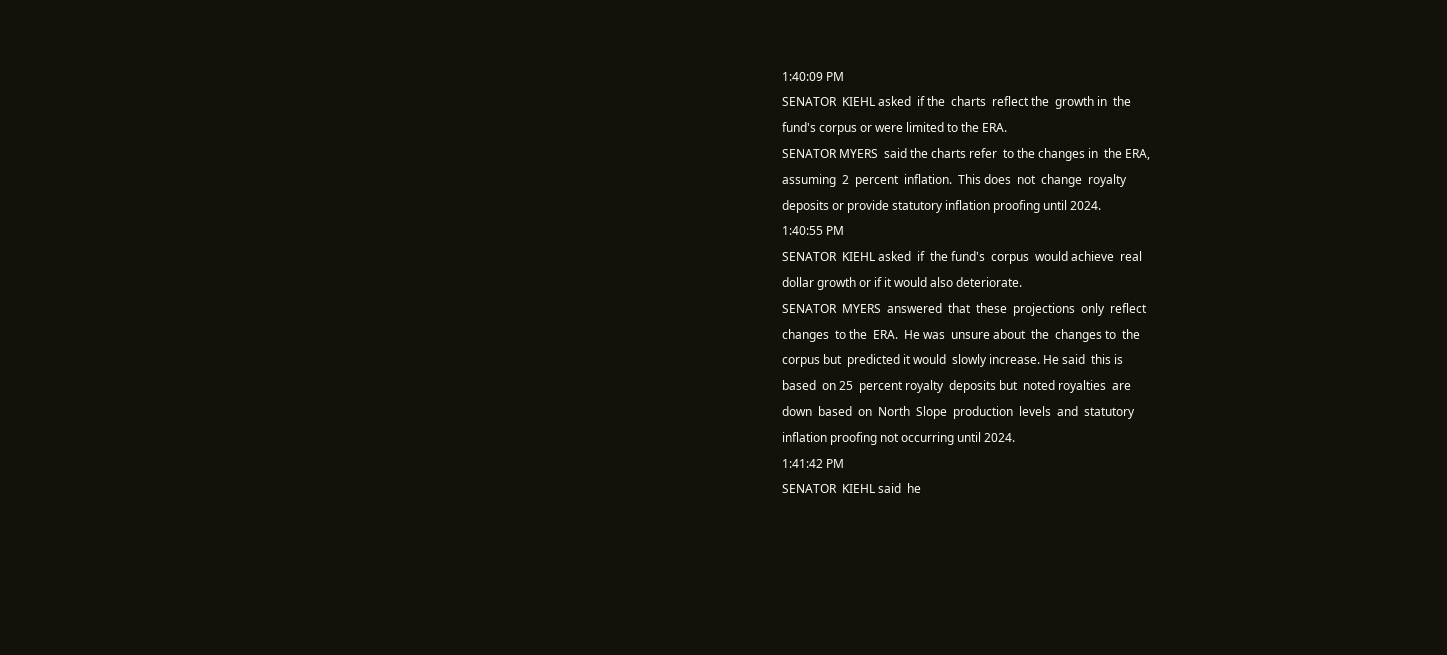1:40:09 PM
SENATOR  KIEHL asked  if the  charts  reflect the  growth in  the
fund's corpus or were limited to the ERA.
SENATOR MYERS  said the charts refer  to the changes in  the ERA,
assuming  2  percent  inflation.  This does  not  change  royalty
deposits or provide statutory inflation proofing until 2024.
1:40:55 PM
SENATOR  KIEHL asked  if  the fund's  corpus  would achieve  real
dollar growth or if it would also deteriorate.
SENATOR  MYERS  answered  that  these  projections  only  reflect
changes  to the  ERA.  He was  unsure about  the  changes to  the
corpus but  predicted it would  slowly increase. He said  this is
based  on 25  percent royalty  deposits but  noted royalties  are
down  based  on  North  Slope  production  levels  and  statutory
inflation proofing not occurring until 2024.
1:41:42 PM
SENATOR  KIEHL said  he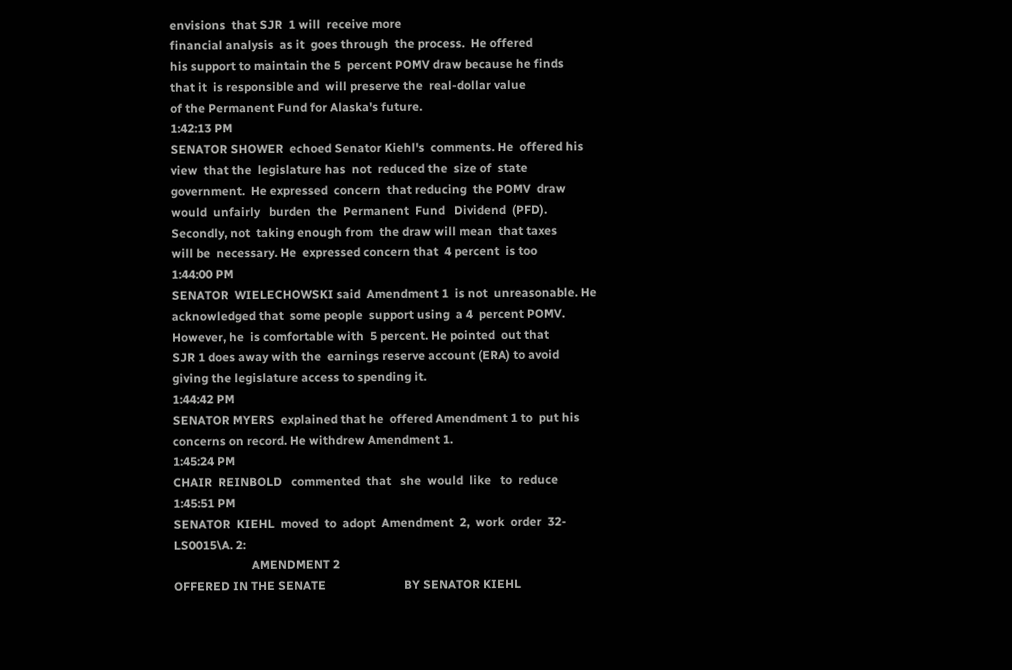envisions  that SJR  1 will  receive more
financial analysis  as it  goes through  the process.  He offered
his support to maintain the 5  percent POMV draw because he finds
that it  is responsible and  will preserve the  real-dollar value
of the Permanent Fund for Alaska's future.
1:42:13 PM
SENATOR SHOWER  echoed Senator Kiehl's  comments. He  offered his
view  that the  legislature has  not  reduced the  size of  state
government.  He expressed  concern  that reducing  the POMV  draw
would  unfairly   burden  the  Permanent  Fund   Dividend  (PFD).
Secondly, not  taking enough from  the draw will mean  that taxes
will be  necessary. He  expressed concern that  4 percent  is too
1:44:00 PM
SENATOR  WIELECHOWSKI said  Amendment 1  is not  unreasonable. He
acknowledged that  some people  support using  a 4  percent POMV.
However, he  is comfortable with  5 percent. He pointed  out that
SJR 1 does away with the  earnings reserve account (ERA) to avoid
giving the legislature access to spending it.
1:44:42 PM
SENATOR MYERS  explained that he  offered Amendment 1 to  put his
concerns on record. He withdrew Amendment 1.
1:45:24 PM
CHAIR  REINBOLD   commented  that   she  would  like   to  reduce
1:45:51 PM
SENATOR  KIEHL  moved  to  adopt  Amendment  2,  work  order  32-
LS0015\A. 2:
                          AMENDMENT 2
OFFERED IN THE SENATE                          BY SENATOR KIEHL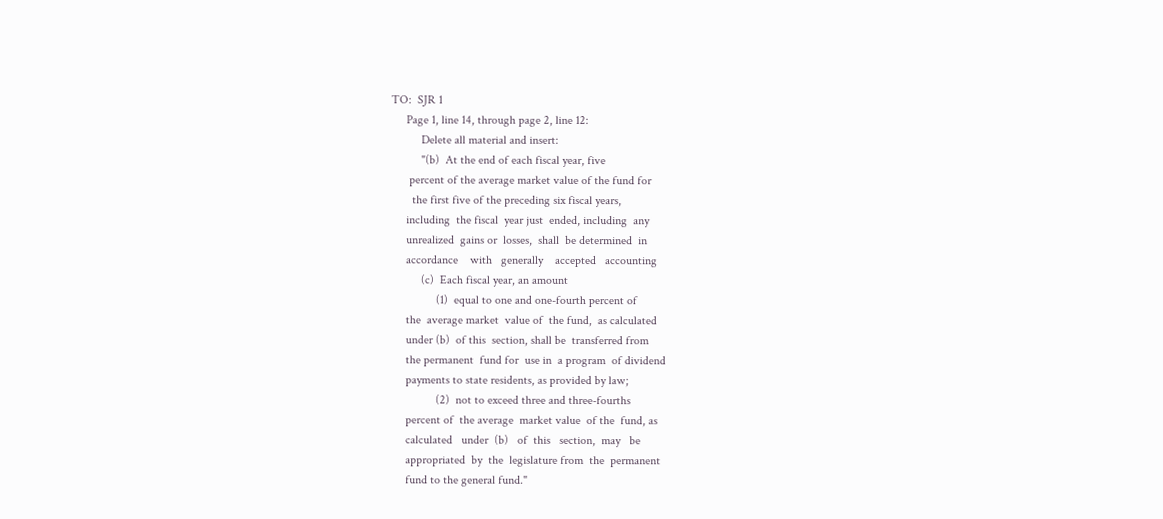TO:  SJR 1
     Page 1, line 14, through page 2, line 12:
          Delete all material and insert:
          "(b)  At the end of each fiscal year, five
      percent of the average market value of the fund for
       the first five of the preceding six fiscal years,
     including  the fiscal  year just  ended, including  any
     unrealized  gains or  losses,  shall  be determined  in
     accordance    with   generally    accepted   accounting
          (c)  Each fiscal year, an amount
               (1)  equal to one and one-fourth percent of
     the  average market  value of  the fund,  as calculated
     under (b)  of this  section, shall be  transferred from
     the permanent  fund for  use in  a program  of dividend
     payments to state residents, as provided by law;
               (2)  not to exceed three and three-fourths
     percent of  the average  market value  of the  fund, as
     calculated   under  (b)   of  this   section,  may   be
     appropriated  by  the  legislature from  the  permanent
     fund to the general fund."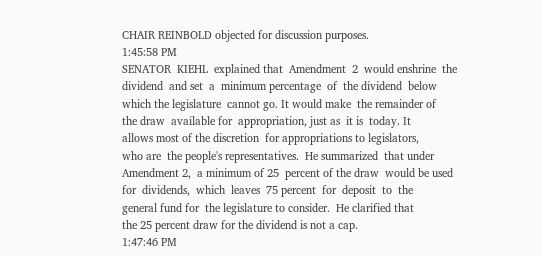CHAIR REINBOLD objected for discussion purposes.
1:45:58 PM
SENATOR  KIEHL  explained that  Amendment  2  would enshrine  the
dividend  and set  a  minimum percentage  of  the dividend  below
which the legislature  cannot go. It would make  the remainder of
the draw  available for  appropriation, just as  it is  today. It
allows most of the discretion  for appropriations to legislators,
who are  the people's representatives.  He summarized  that under
Amendment 2,  a minimum of 25  percent of the draw  would be used
for  dividends,  which  leaves  75 percent  for  deposit  to  the
general fund for  the legislature to consider.  He clarified that
the 25 percent draw for the dividend is not a cap.
1:47:46 PM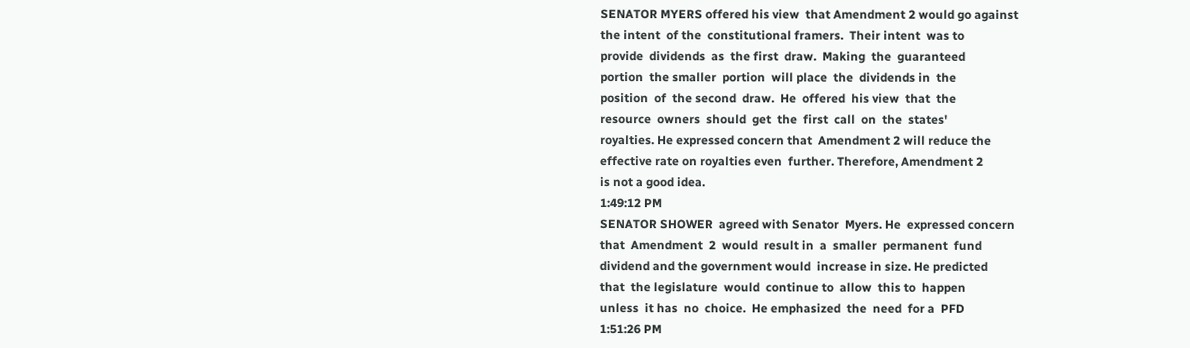SENATOR MYERS offered his view  that Amendment 2 would go against
the intent  of the  constitutional framers.  Their intent  was to
provide  dividends  as  the first  draw.  Making  the  guaranteed
portion  the smaller  portion  will place  the  dividends in  the
position  of  the second  draw.  He  offered  his view  that  the
resource  owners  should  get  the  first  call  on  the  states'
royalties. He expressed concern that  Amendment 2 will reduce the
effective rate on royalties even  further. Therefore, Amendment 2
is not a good idea.
1:49:12 PM
SENATOR SHOWER  agreed with Senator  Myers. He  expressed concern
that  Amendment  2  would  result in  a  smaller  permanent  fund
dividend and the government would  increase in size. He predicted
that  the legislature  would  continue to  allow  this to  happen
unless  it has  no  choice.  He emphasized  the  need  for a  PFD
1:51:26 PM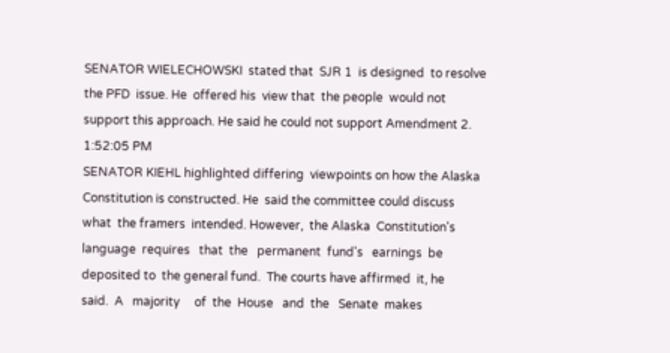SENATOR WIELECHOWSKI  stated that  SJR 1  is designed  to resolve
the PFD  issue. He  offered his  view that  the people  would not
support this approach. He said he could not support Amendment 2.
1:52:05 PM
SENATOR KIEHL highlighted differing  viewpoints on how the Alaska
Constitution is constructed. He  said the committee could discuss
what  the framers  intended. However,  the Alaska  Constitution's
language  requires   that  the   permanent  fund's   earnings  be
deposited to  the general fund.  The courts have affirmed  it, he
said.  A   majority     of  the  House   and  the   Senate  makes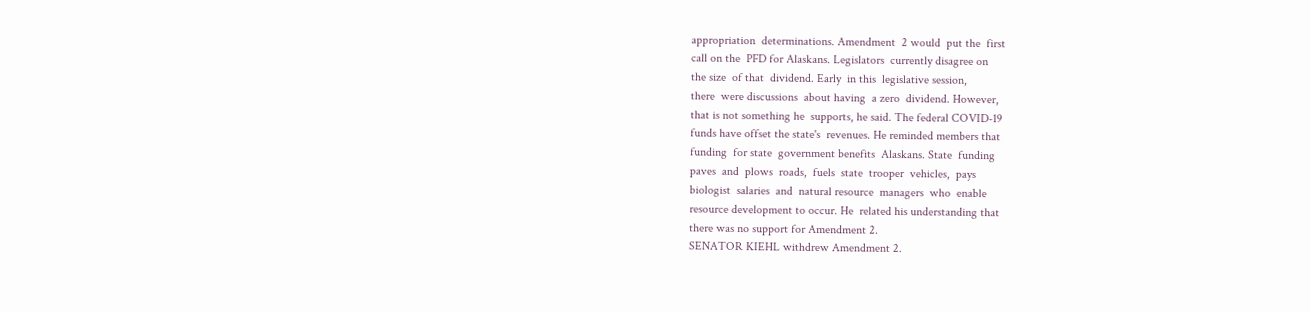appropriation  determinations. Amendment  2 would  put the  first
call on the  PFD for Alaskans. Legislators  currently disagree on
the size  of that  dividend. Early  in this  legislative session,
there  were discussions  about having  a zero  dividend. However,
that is not something he  supports, he said. The federal COVID-19
funds have offset the state's  revenues. He reminded members that
funding  for state  government benefits  Alaskans. State  funding
paves  and  plows  roads,  fuels  state  trooper  vehicles,  pays
biologist  salaries  and  natural resource  managers  who  enable
resource development to occur. He  related his understanding that
there was no support for Amendment 2.
SENATOR KIEHL withdrew Amendment 2.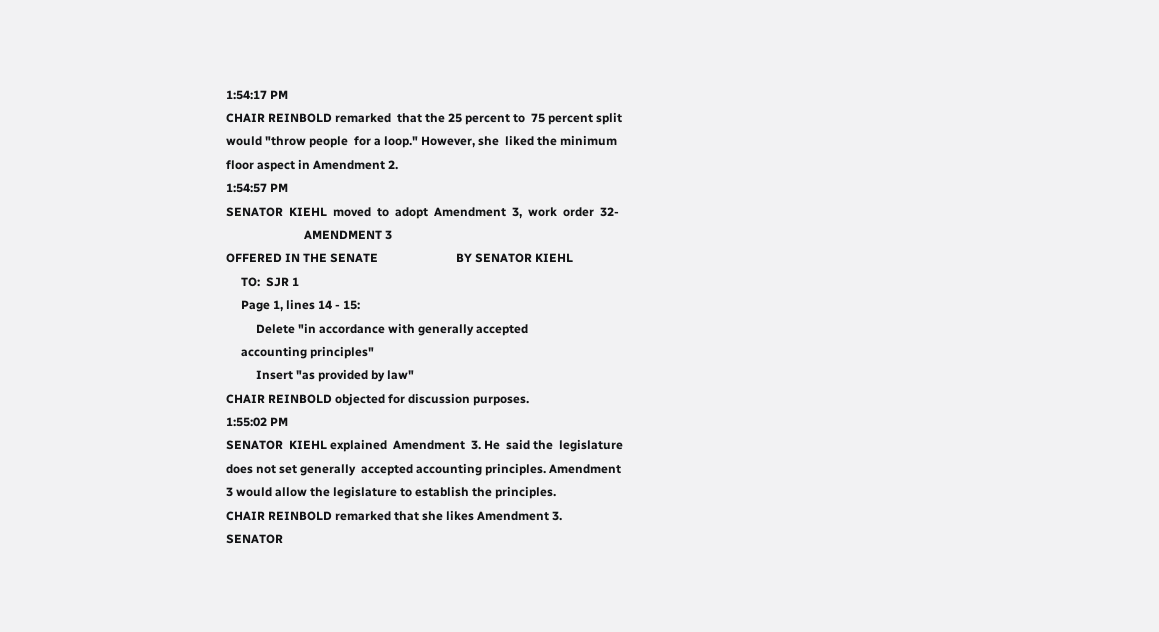1:54:17 PM
CHAIR REINBOLD remarked  that the 25 percent to  75 percent split
would "throw people  for a loop." However, she  liked the minimum
floor aspect in Amendment 2.
1:54:57 PM
SENATOR  KIEHL  moved  to  adopt  Amendment  3,  work  order  32-
                          AMENDMENT 3
OFFERED IN THE SENATE                          BY SENATOR KIEHL
     TO:  SJR 1
     Page 1, lines 14 - 15:
          Delete "in accordance with generally accepted
     accounting principles"
          Insert "as provided by law"
CHAIR REINBOLD objected for discussion purposes.
1:55:02 PM
SENATOR  KIEHL explained  Amendment  3. He  said the  legislature
does not set generally  accepted accounting principles. Amendment
3 would allow the legislature to establish the principles.
CHAIR REINBOLD remarked that she likes Amendment 3.
SENATOR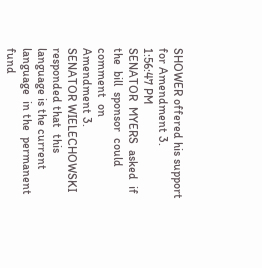SHOWER offered his support for Amendment 3.
1:56:47 PM
SENATOR  MYERS  asked  if  the  bill  sponsor  could  comment  on
Amendment 3.
SENATOR WIELECHOWSKI responded that  this language is the current
language  in the  permanent fund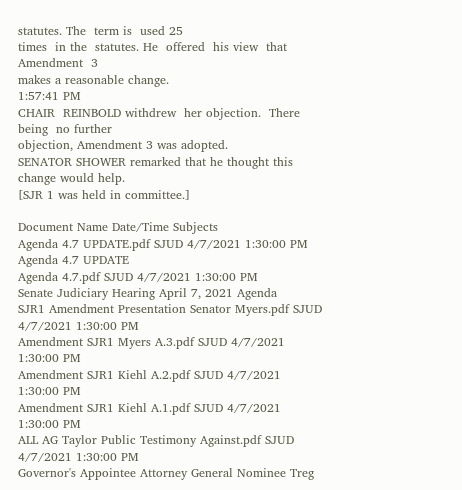statutes. The  term is  used 25
times  in the  statutes. He  offered  his view  that Amendment  3
makes a reasonable change.
1:57:41 PM
CHAIR  REINBOLD withdrew  her objection.  There being  no further
objection, Amendment 3 was adopted.
SENATOR SHOWER remarked that he thought this change would help.
[SJR 1 was held in committee.]

Document Name Date/Time Subjects
Agenda 4.7 UPDATE.pdf SJUD 4/7/2021 1:30:00 PM
Agenda 4.7 UPDATE
Agenda 4.7.pdf SJUD 4/7/2021 1:30:00 PM
Senate Judiciary Hearing April 7, 2021 Agenda
SJR1 Amendment Presentation Senator Myers.pdf SJUD 4/7/2021 1:30:00 PM
Amendment SJR1 Myers A.3.pdf SJUD 4/7/2021 1:30:00 PM
Amendment SJR1 Kiehl A.2.pdf SJUD 4/7/2021 1:30:00 PM
Amendment SJR1 Kiehl A.1.pdf SJUD 4/7/2021 1:30:00 PM
ALL AG Taylor Public Testimony Against.pdf SJUD 4/7/2021 1:30:00 PM
Governor's Appointee Attorney General Nominee Treg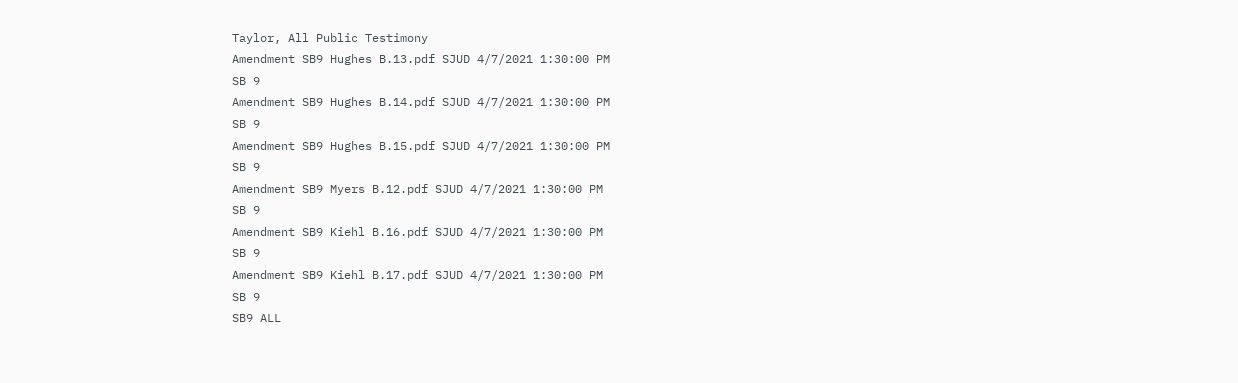Taylor, All Public Testimony
Amendment SB9 Hughes B.13.pdf SJUD 4/7/2021 1:30:00 PM
SB 9
Amendment SB9 Hughes B.14.pdf SJUD 4/7/2021 1:30:00 PM
SB 9
Amendment SB9 Hughes B.15.pdf SJUD 4/7/2021 1:30:00 PM
SB 9
Amendment SB9 Myers B.12.pdf SJUD 4/7/2021 1:30:00 PM
SB 9
Amendment SB9 Kiehl B.16.pdf SJUD 4/7/2021 1:30:00 PM
SB 9
Amendment SB9 Kiehl B.17.pdf SJUD 4/7/2021 1:30:00 PM
SB 9
SB9 ALL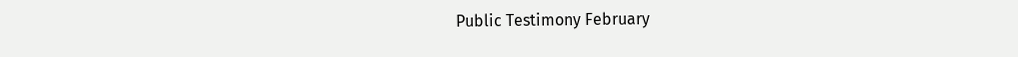Public Testimony February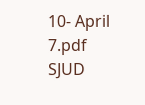10- April 7.pdf SJUD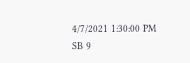4/7/2021 1:30:00 PM
SB 9